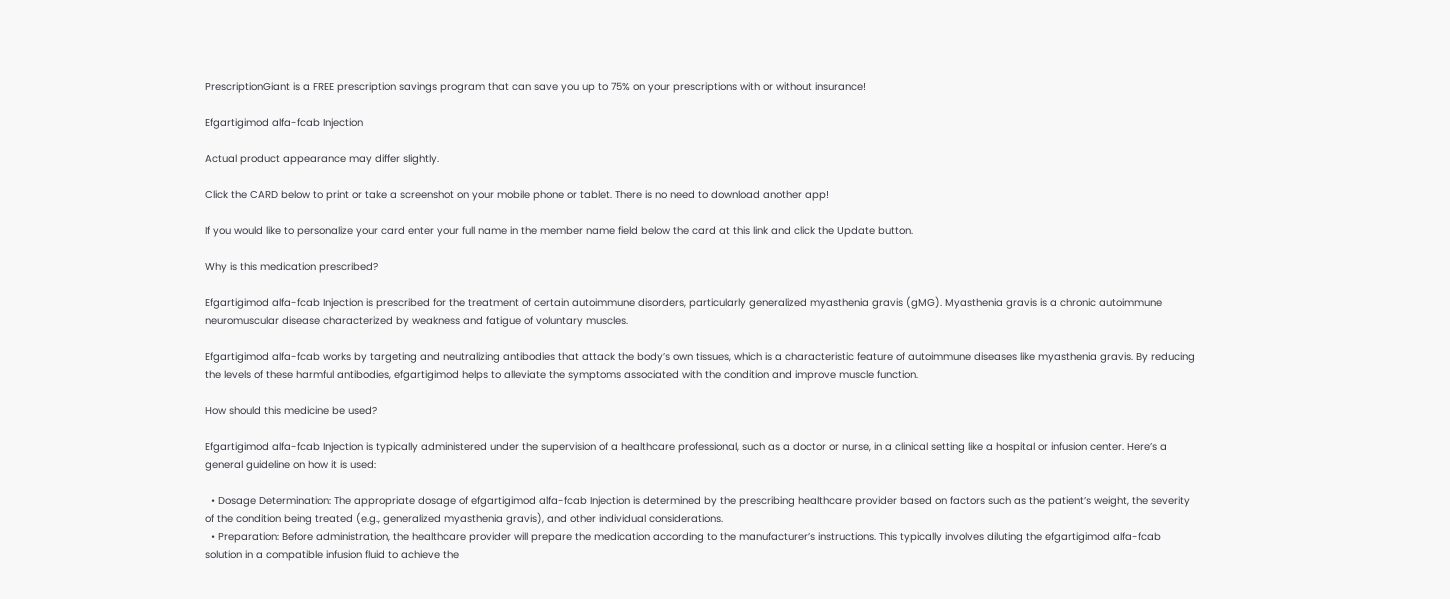PrescriptionGiant is a FREE prescription savings program that can save you up to 75% on your prescriptions with or without insurance!

Efgartigimod alfa-fcab Injection

Actual product appearance may differ slightly.

Click the CARD below to print or take a screenshot on your mobile phone or tablet. There is no need to download another app!

If you would like to personalize your card enter your full name in the member name field below the card at this link and click the Update button.

Why is this medication prescribed?

Efgartigimod alfa-fcab Injection is prescribed for the treatment of certain autoimmune disorders, particularly generalized myasthenia gravis (gMG). Myasthenia gravis is a chronic autoimmune neuromuscular disease characterized by weakness and fatigue of voluntary muscles.

Efgartigimod alfa-fcab works by targeting and neutralizing antibodies that attack the body’s own tissues, which is a characteristic feature of autoimmune diseases like myasthenia gravis. By reducing the levels of these harmful antibodies, efgartigimod helps to alleviate the symptoms associated with the condition and improve muscle function.

How should this medicine be used?

Efgartigimod alfa-fcab Injection is typically administered under the supervision of a healthcare professional, such as a doctor or nurse, in a clinical setting like a hospital or infusion center. Here’s a general guideline on how it is used:

  • Dosage Determination: The appropriate dosage of efgartigimod alfa-fcab Injection is determined by the prescribing healthcare provider based on factors such as the patient’s weight, the severity of the condition being treated (e.g., generalized myasthenia gravis), and other individual considerations.
  • Preparation: Before administration, the healthcare provider will prepare the medication according to the manufacturer’s instructions. This typically involves diluting the efgartigimod alfa-fcab solution in a compatible infusion fluid to achieve the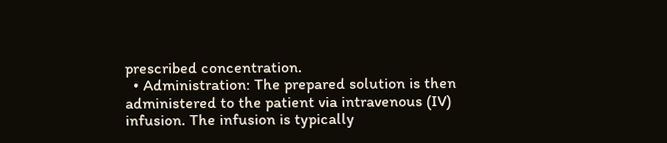prescribed concentration.
  • Administration: The prepared solution is then administered to the patient via intravenous (IV) infusion. The infusion is typically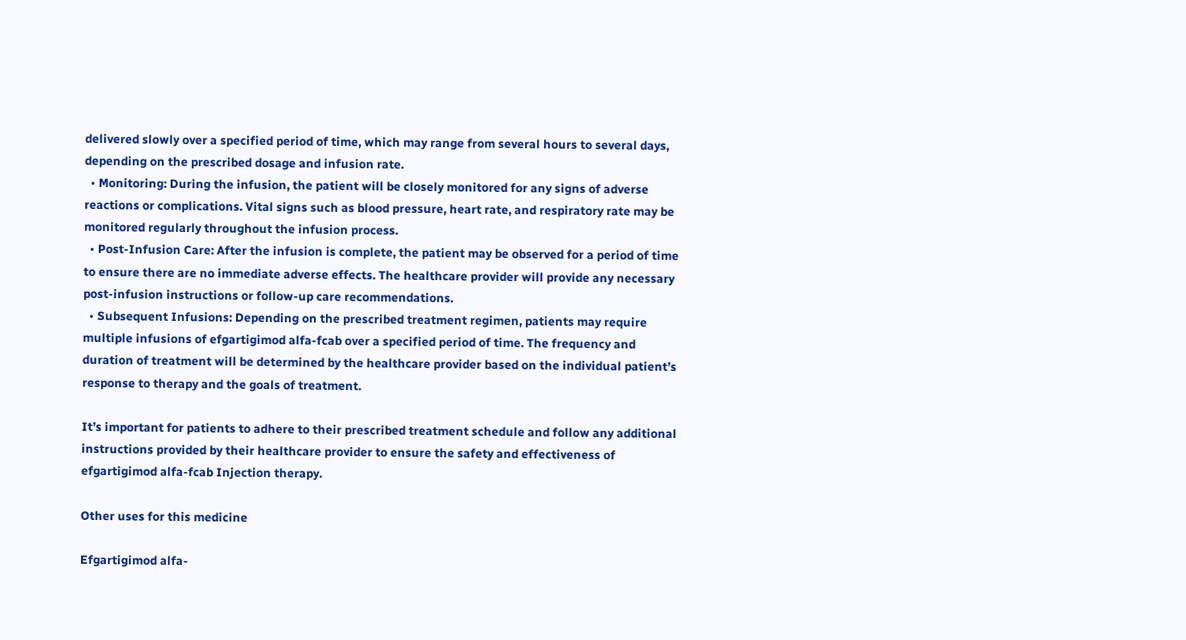delivered slowly over a specified period of time, which may range from several hours to several days, depending on the prescribed dosage and infusion rate.
  • Monitoring: During the infusion, the patient will be closely monitored for any signs of adverse reactions or complications. Vital signs such as blood pressure, heart rate, and respiratory rate may be monitored regularly throughout the infusion process.
  • Post-Infusion Care: After the infusion is complete, the patient may be observed for a period of time to ensure there are no immediate adverse effects. The healthcare provider will provide any necessary post-infusion instructions or follow-up care recommendations.
  • Subsequent Infusions: Depending on the prescribed treatment regimen, patients may require multiple infusions of efgartigimod alfa-fcab over a specified period of time. The frequency and duration of treatment will be determined by the healthcare provider based on the individual patient’s response to therapy and the goals of treatment.

It’s important for patients to adhere to their prescribed treatment schedule and follow any additional instructions provided by their healthcare provider to ensure the safety and effectiveness of efgartigimod alfa-fcab Injection therapy.

Other uses for this medicine

Efgartigimod alfa-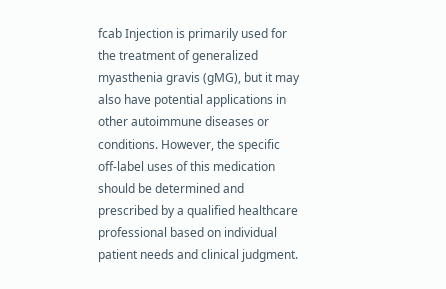fcab Injection is primarily used for the treatment of generalized myasthenia gravis (gMG), but it may also have potential applications in other autoimmune diseases or conditions. However, the specific off-label uses of this medication should be determined and prescribed by a qualified healthcare professional based on individual patient needs and clinical judgment.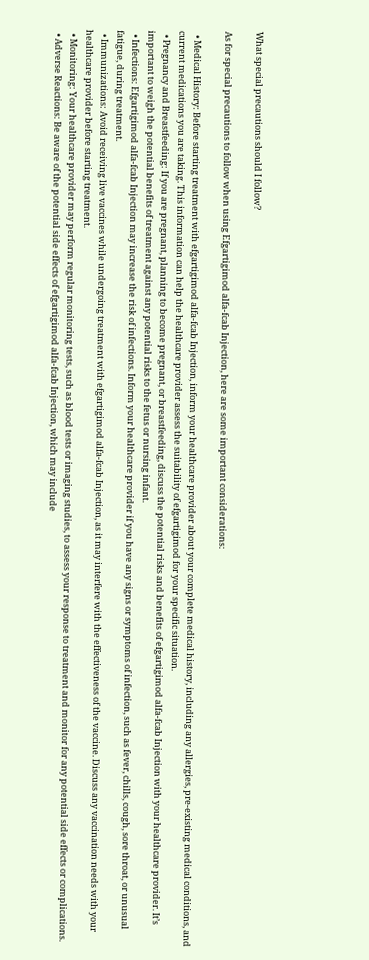What special precautions should I follow?

As for special precautions to follow when using Efgartigimod alfa-fcab Injection, here are some important considerations:

  • Medical History: Before starting treatment with efgartigimod alfa-fcab Injection, inform your healthcare provider about your complete medical history, including any allergies, pre-existing medical conditions, and current medications you are taking. This information can help the healthcare provider assess the suitability of efgartigimod for your specific situation.
  • Pregnancy and Breastfeeding: If you are pregnant, planning to become pregnant, or breastfeeding, discuss the potential risks and benefits of efgartigimod alfa-fcab Injection with your healthcare provider. It’s important to weigh the potential benefits of treatment against any potential risks to the fetus or nursing infant.
  • Infections: Efgartigimod alfa-fcab Injection may increase the risk of infections. Inform your healthcare provider if you have any signs or symptoms of infection, such as fever, chills, cough, sore throat, or unusual fatigue, during treatment.
  • Immunizations: Avoid receiving live vaccines while undergoing treatment with efgartigimod alfa-fcab Injection, as it may interfere with the effectiveness of the vaccine. Discuss any vaccination needs with your healthcare provider before starting treatment.
  • Monitoring: Your healthcare provider may perform regular monitoring tests, such as blood tests or imaging studies, to assess your response to treatment and monitor for any potential side effects or complications.
  • Adverse Reactions: Be aware of the potential side effects of efgartigimod alfa-fcab Injection, which may include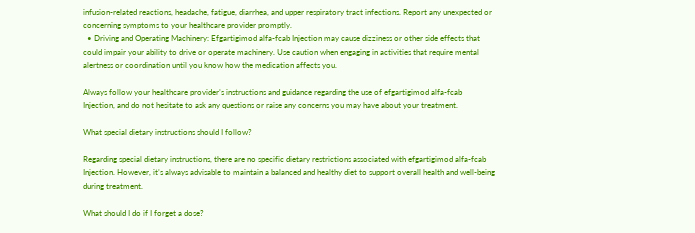infusion-related reactions, headache, fatigue, diarrhea, and upper respiratory tract infections. Report any unexpected or concerning symptoms to your healthcare provider promptly.
  • Driving and Operating Machinery: Efgartigimod alfa-fcab Injection may cause dizziness or other side effects that could impair your ability to drive or operate machinery. Use caution when engaging in activities that require mental alertness or coordination until you know how the medication affects you.

Always follow your healthcare provider’s instructions and guidance regarding the use of efgartigimod alfa-fcab Injection, and do not hesitate to ask any questions or raise any concerns you may have about your treatment.

What special dietary instructions should I follow?

Regarding special dietary instructions, there are no specific dietary restrictions associated with efgartigimod alfa-fcab Injection. However, it’s always advisable to maintain a balanced and healthy diet to support overall health and well-being during treatment.

What should I do if I forget a dose?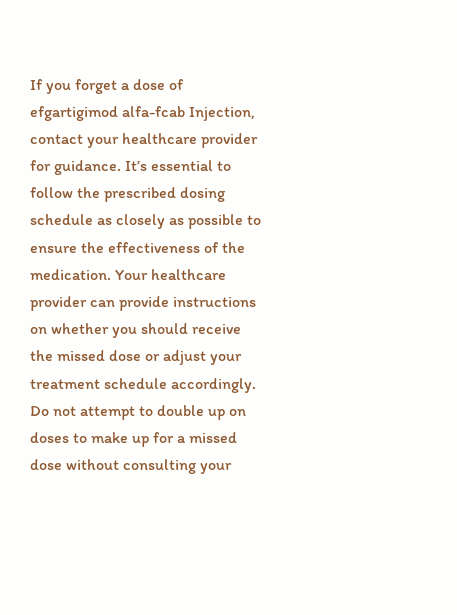If you forget a dose of efgartigimod alfa-fcab Injection, contact your healthcare provider for guidance. It’s essential to follow the prescribed dosing schedule as closely as possible to ensure the effectiveness of the medication. Your healthcare provider can provide instructions on whether you should receive the missed dose or adjust your treatment schedule accordingly. Do not attempt to double up on doses to make up for a missed dose without consulting your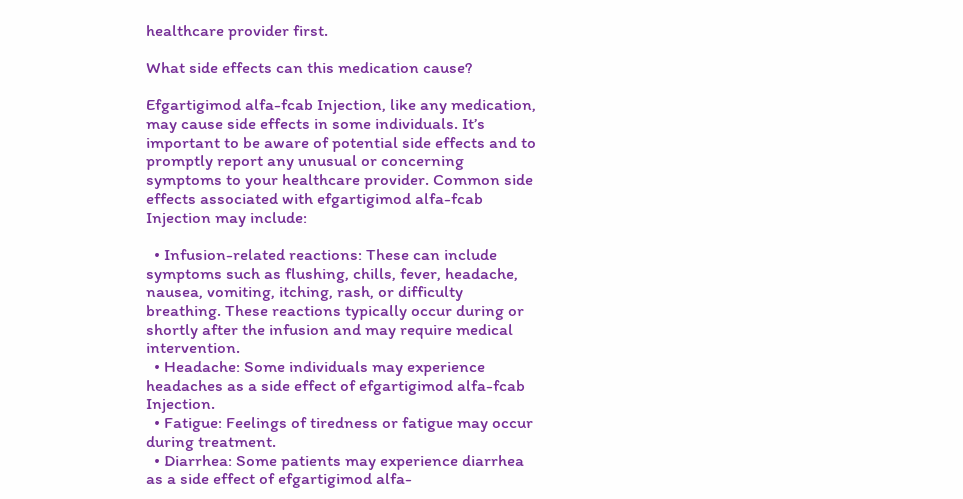healthcare provider first.

What side effects can this medication cause?

Efgartigimod alfa-fcab Injection, like any medication, may cause side effects in some individuals. It’s important to be aware of potential side effects and to promptly report any unusual or concerning symptoms to your healthcare provider. Common side effects associated with efgartigimod alfa-fcab Injection may include:

  • Infusion-related reactions: These can include symptoms such as flushing, chills, fever, headache, nausea, vomiting, itching, rash, or difficulty breathing. These reactions typically occur during or shortly after the infusion and may require medical intervention.
  • Headache: Some individuals may experience headaches as a side effect of efgartigimod alfa-fcab Injection.
  • Fatigue: Feelings of tiredness or fatigue may occur during treatment.
  • Diarrhea: Some patients may experience diarrhea as a side effect of efgartigimod alfa-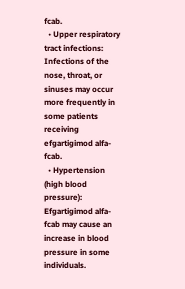fcab.
  • Upper respiratory tract infections: Infections of the nose, throat, or sinuses may occur more frequently in some patients receiving efgartigimod alfa-fcab.
  • Hypertension (high blood pressure): Efgartigimod alfa-fcab may cause an increase in blood pressure in some individuals.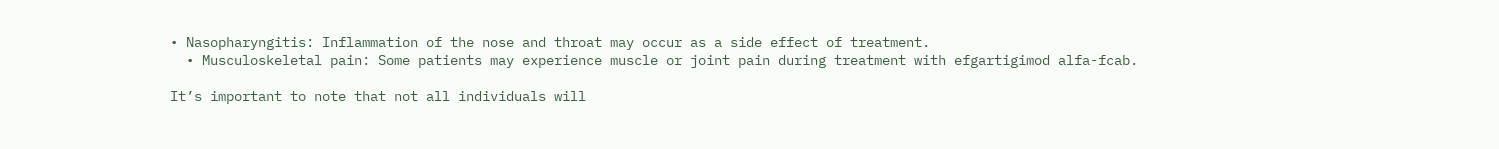• Nasopharyngitis: Inflammation of the nose and throat may occur as a side effect of treatment.
  • Musculoskeletal pain: Some patients may experience muscle or joint pain during treatment with efgartigimod alfa-fcab.

It’s important to note that not all individuals will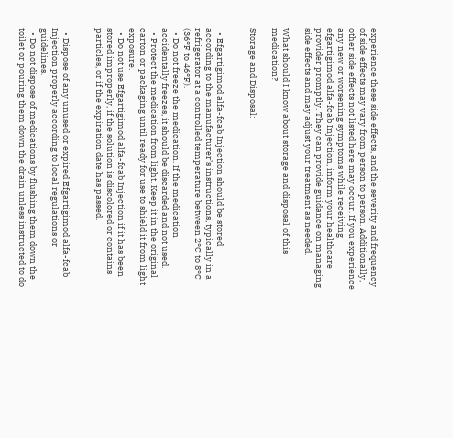experience these side effects, and the severity and frequency of side effects may vary from person to person. Additionally, other side effects not listed here may occur. If you experience any new or worsening symptoms while receiving efgartigimod alfa-fcab Injection, inform your healthcare provider promptly. They can provide guidance on managing side effects and may adjust your treatment as needed.

What should I know about storage and disposal of this medication?

Storage and Disposal:


  • Efgartigimod alfa-fcab Injection should be stored according to the manufacturer’s instructions, typically in a refrigerator at a controlled temperature between 2°C to 8°C (36°F to 46°F).
  • Do not freeze the medication. If the medication accidentally freezes, it should be discarded and not used.
  • Protect the medication from light. Keep it in the original carton or packaging until ready for use to shield it from light exposure.
  • Do not use Efgartigimod alfa-fcab Injection if it has been stored improperly, if the solution is discolored or contains particles, or if the expiration date has passed.


  • Dispose of any unused or expired Efgartigimod alfa-fcab Injection properly according to local regulations or guidelines.
  • Do not dispose of medications by flushing them down the toilet or pouring them down the drain unless instructed to do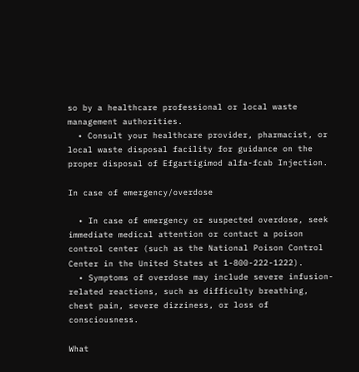so by a healthcare professional or local waste management authorities.
  • Consult your healthcare provider, pharmacist, or local waste disposal facility for guidance on the proper disposal of Efgartigimod alfa-fcab Injection.

In case of emergency/overdose

  • In case of emergency or suspected overdose, seek immediate medical attention or contact a poison control center (such as the National Poison Control Center in the United States at 1-800-222-1222).
  • Symptoms of overdose may include severe infusion-related reactions, such as difficulty breathing, chest pain, severe dizziness, or loss of consciousness.

What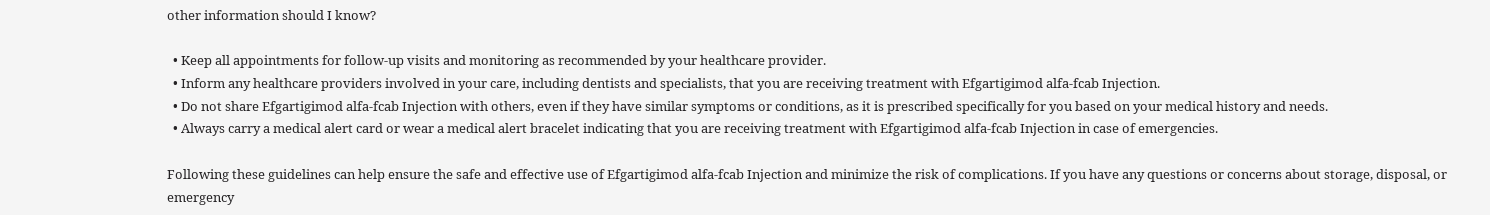other information should I know?

  • Keep all appointments for follow-up visits and monitoring as recommended by your healthcare provider.
  • Inform any healthcare providers involved in your care, including dentists and specialists, that you are receiving treatment with Efgartigimod alfa-fcab Injection.
  • Do not share Efgartigimod alfa-fcab Injection with others, even if they have similar symptoms or conditions, as it is prescribed specifically for you based on your medical history and needs.
  • Always carry a medical alert card or wear a medical alert bracelet indicating that you are receiving treatment with Efgartigimod alfa-fcab Injection in case of emergencies.

Following these guidelines can help ensure the safe and effective use of Efgartigimod alfa-fcab Injection and minimize the risk of complications. If you have any questions or concerns about storage, disposal, or emergency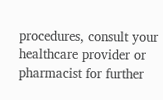procedures, consult your healthcare provider or pharmacist for further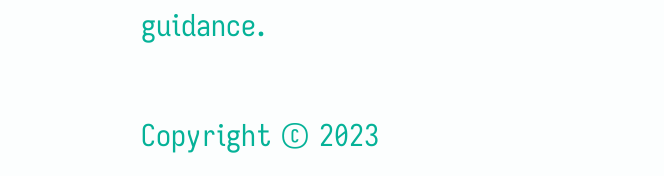guidance.

Copyright © 2023